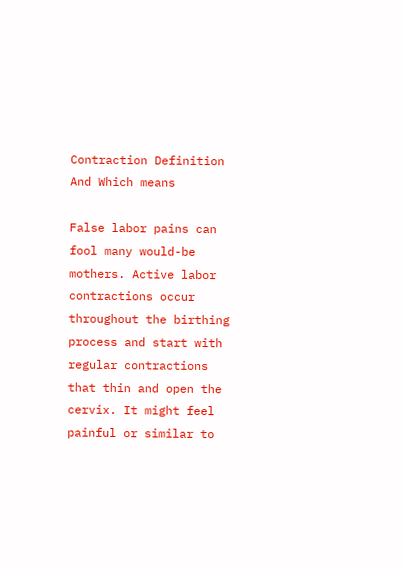Contraction Definition And Which means

False labor pains can fool many would-be mothers. Active labor contractions occur throughout the birthing process and start with regular contractions that thin and open the cervix. It might feel painful or similar to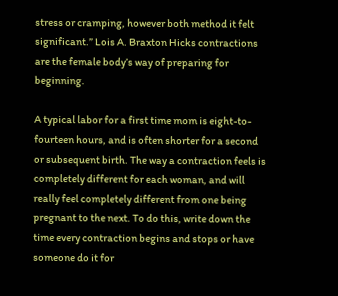stress or cramping, however both method it felt significant.” Lois A. Braxton Hicks contractions are the female body’s way of preparing for beginning.

A typical labor for a first time mom is eight-to-fourteen hours, and is often shorter for a second or subsequent birth. The way a contraction feels is completely different for each woman, and will really feel completely different from one being pregnant to the next. To do this, write down the time every contraction begins and stops or have someone do it for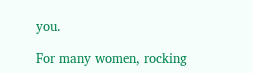you.

For many women, rocking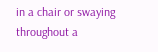in a chair or swaying throughout a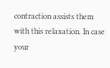contraction assists them with this relaxation. In case your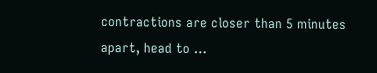contractions are closer than 5 minutes apart, head to …